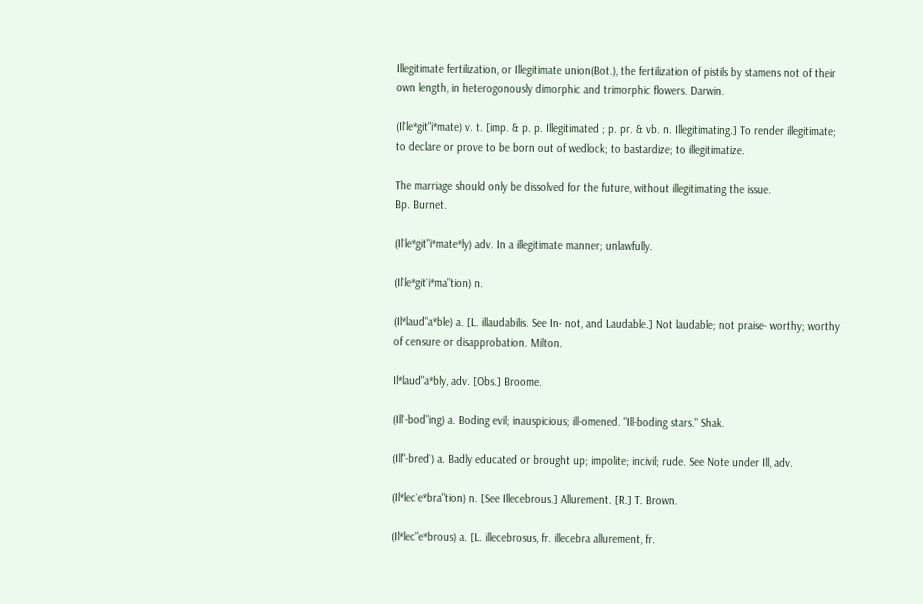Illegitimate fertilization, or Illegitimate union(Bot.), the fertilization of pistils by stamens not of their own length, in heterogonously dimorphic and trimorphic flowers. Darwin.

(Il`le*git"i*mate) v. t. [imp. & p. p. Illegitimated ; p. pr. & vb. n. Illegitimating.] To render illegitimate; to declare or prove to be born out of wedlock; to bastardize; to illegitimatize.

The marriage should only be dissolved for the future, without illegitimating the issue.
Bp. Burnet.

(Il`le*git"i*mate*ly) adv. In a illegitimate manner; unlawfully.

(Il`le*git`i*ma"tion) n.

(Il*laud"a*ble) a. [L. illaudabilis. See In- not, and Laudable.] Not laudable; not praise- worthy; worthy of censure or disapprobation. Milton.

Il*laud"a*bly, adv. [Obs.] Broome.

(Ill`-bod"ing) a. Boding evil; inauspicious; ill-omened. "Ill-boding stars." Shak.

(Ill"-bred`) a. Badly educated or brought up; impolite; incivil; rude. See Note under Ill, adv.

(Il*lec`e*bra"tion) n. [See Illecebrous.] Allurement. [R.] T. Brown.

(Il*lec"e*brous) a. [L. illecebrosus, fr. illecebra allurement, fr.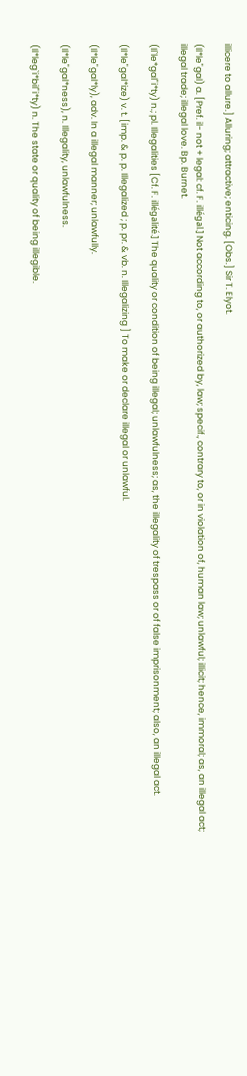illicere to allure.] Alluring; attractive; enticing. [Obs.] Sir T. Elyot.

(Il*le"gal) a. [Pref. il- not + legal: cf. F. illégal.] Not according to, or authorized by, law; specif., contrary to, or in violation of, human law; unlawful; illicit; hence, immoral; as, an illegal act; illegal trade; illegal love. Bp. Burnet.

(Il`le*gal"i*ty) n.; pl. Illegalities [Cf. F. illégalité.] The quality or condition of being illegal; unlawfulness; as, the illegality of trespass or of false imprisonment; also, an illegal act.

(Il*le"gal*ize) v. t. [imp. & p. p. Illegalized ; p. pr. & vb. n. Illegalizing ] To make or declare illegal or unlawful.

(Il*le"gal*ly), adv. In a illegal manner; unlawfully.

(Il*le"gal*ness), n. Illegality, unlawfulness.

(Il*leg`i*bil"i*ty) n. The state or quality of being illegible.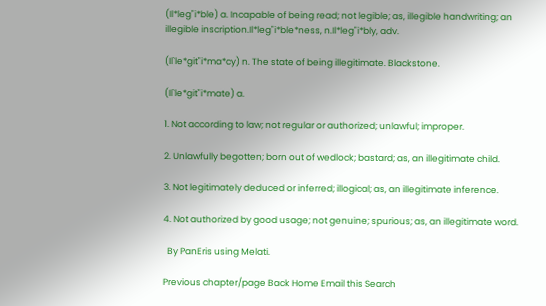(Il*leg"i*ble) a. Incapable of being read; not legible; as, illegible handwriting; an illegible inscription.Il*leg"i*ble*ness, n.Il*leg"i*bly, adv.

(Il`le*git"i*ma*cy) n. The state of being illegitimate. Blackstone.

(Il`le*git"i*mate) a.

1. Not according to law; not regular or authorized; unlawful; improper.

2. Unlawfully begotten; born out of wedlock; bastard; as, an illegitimate child.

3. Not legitimately deduced or inferred; illogical; as, an illegitimate inference.

4. Not authorized by good usage; not genuine; spurious; as, an illegitimate word.

  By PanEris using Melati.

Previous chapter/page Back Home Email this Search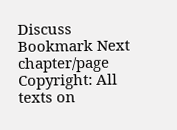Discuss Bookmark Next chapter/page
Copyright: All texts on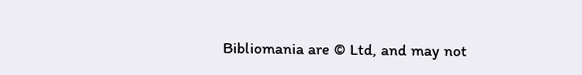Bibliomania are © Ltd, and may not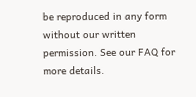be reproduced in any form without our written permission. See our FAQ for more details.